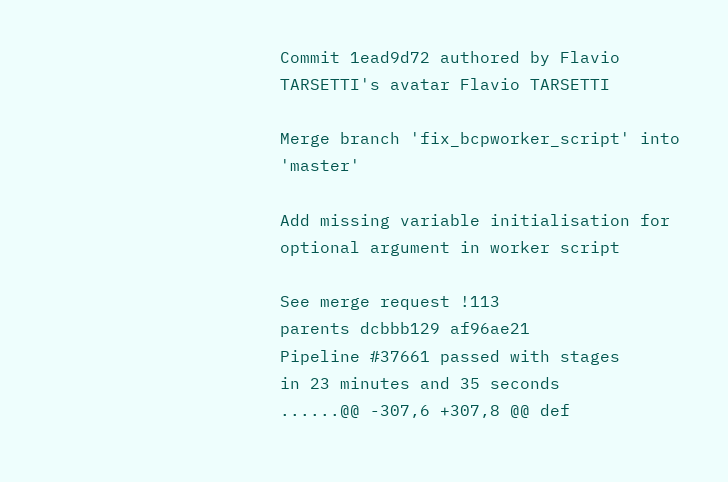Commit 1ead9d72 authored by Flavio TARSETTI's avatar Flavio TARSETTI

Merge branch 'fix_bcpworker_script' into 'master'

Add missing variable initialisation for optional argument in worker script

See merge request !113
parents dcbbb129 af96ae21
Pipeline #37661 passed with stages
in 23 minutes and 35 seconds
......@@ -307,6 +307,8 @@ def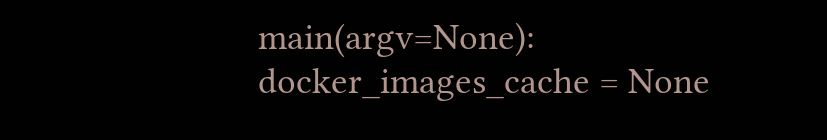main(argv=None):
docker_images_cache = None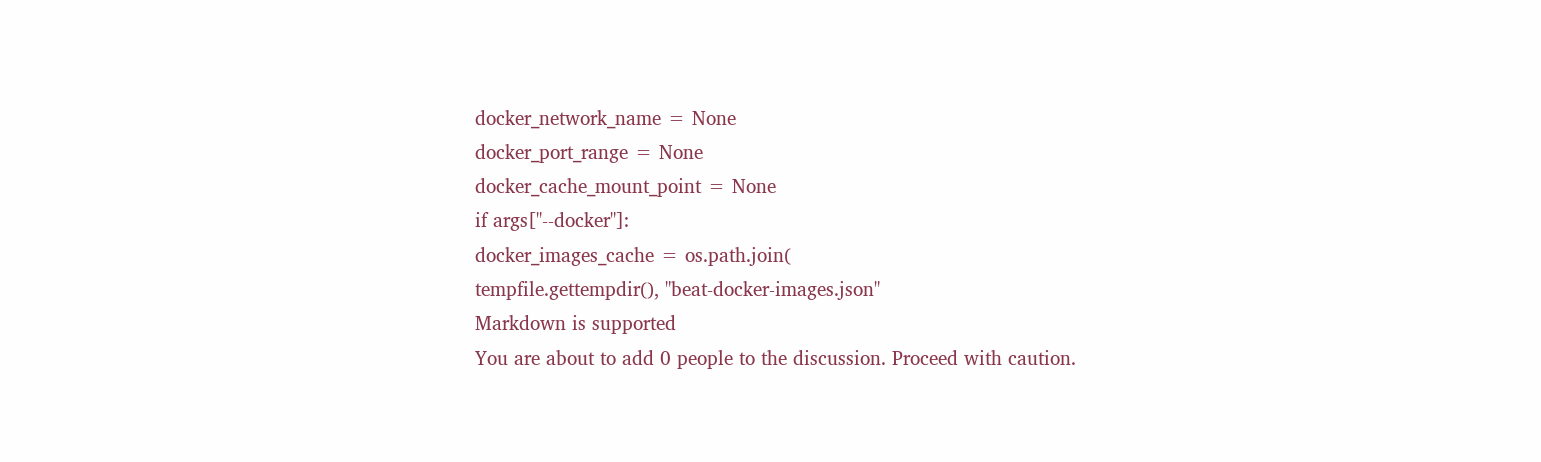docker_network_name = None
docker_port_range = None
docker_cache_mount_point = None
if args["--docker"]:
docker_images_cache = os.path.join(
tempfile.gettempdir(), "beat-docker-images.json"
Markdown is supported
You are about to add 0 people to the discussion. Proceed with caution.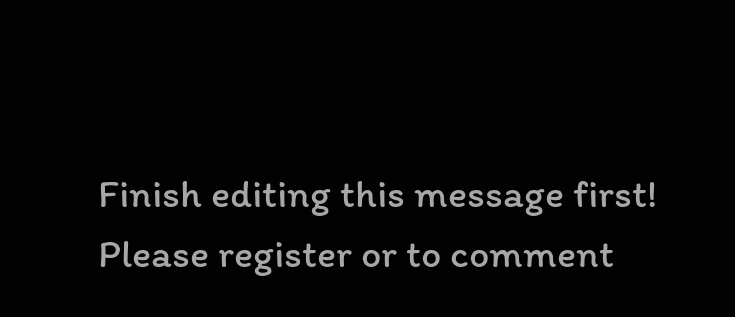Finish editing this message first!
Please register or to comment